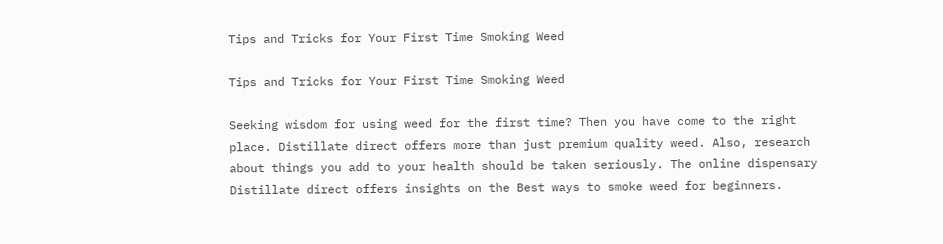Tips and Tricks for Your First Time Smoking Weed

Tips and Tricks for Your First Time Smoking Weed

Seeking wisdom for using weed for the first time? Then you have come to the right place. Distillate direct offers more than just premium quality weed. Also, research about things you add to your health should be taken seriously. The online dispensary Distillate direct offers insights on the Best ways to smoke weed for beginners.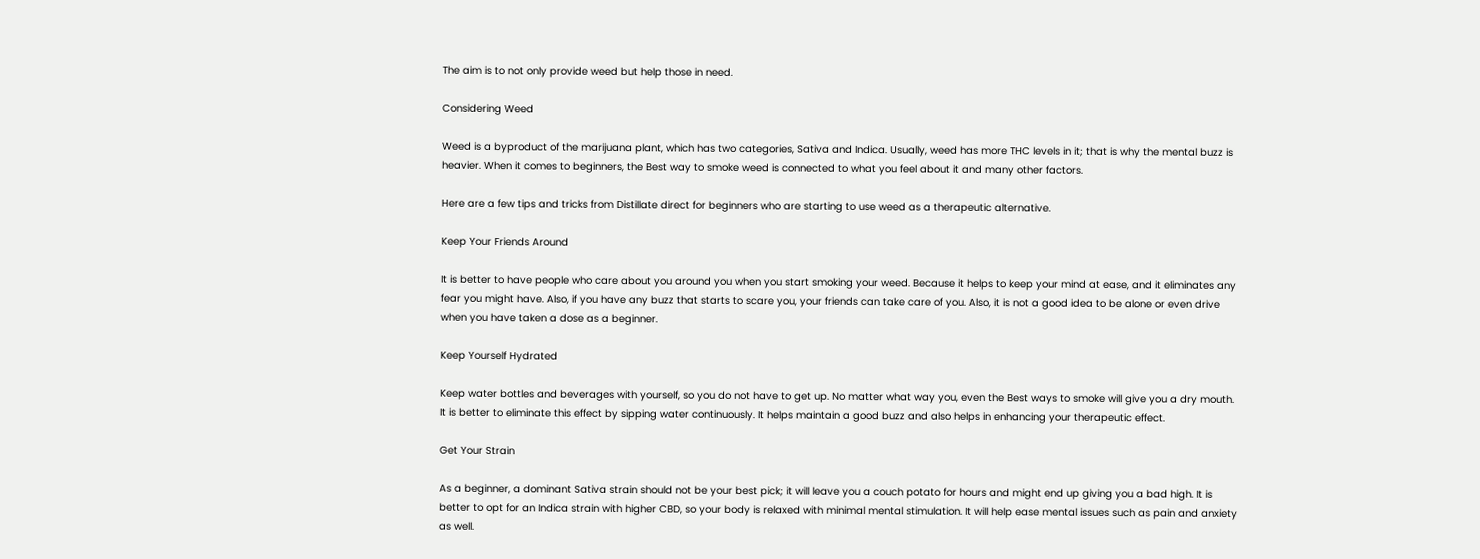The aim is to not only provide weed but help those in need.

Considering Weed

Weed is a byproduct of the marijuana plant, which has two categories, Sativa and Indica. Usually, weed has more THC levels in it; that is why the mental buzz is heavier. When it comes to beginners, the Best way to smoke weed is connected to what you feel about it and many other factors.

Here are a few tips and tricks from Distillate direct for beginners who are starting to use weed as a therapeutic alternative.

Keep Your Friends Around

It is better to have people who care about you around you when you start smoking your weed. Because it helps to keep your mind at ease, and it eliminates any fear you might have. Also, if you have any buzz that starts to scare you, your friends can take care of you. Also, it is not a good idea to be alone or even drive when you have taken a dose as a beginner.

Keep Yourself Hydrated

Keep water bottles and beverages with yourself, so you do not have to get up. No matter what way you, even the Best ways to smoke will give you a dry mouth. It is better to eliminate this effect by sipping water continuously. It helps maintain a good buzz and also helps in enhancing your therapeutic effect.

Get Your Strain

As a beginner, a dominant Sativa strain should not be your best pick; it will leave you a couch potato for hours and might end up giving you a bad high. It is better to opt for an Indica strain with higher CBD, so your body is relaxed with minimal mental stimulation. It will help ease mental issues such as pain and anxiety as well.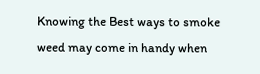Knowing the Best ways to smoke weed may come in handy when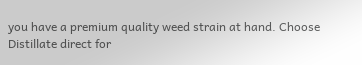you have a premium quality weed strain at hand. Choose Distillate direct for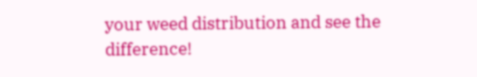your weed distribution and see the difference!